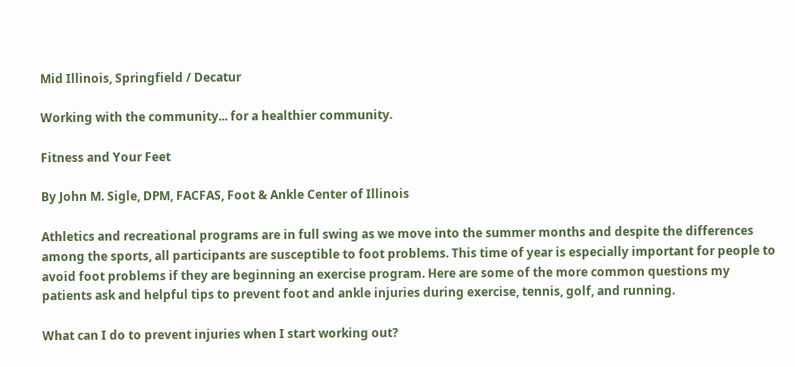Mid Illinois, Springfield / Decatur

Working with the community... for a healthier community.

Fitness and Your Feet

By John M. Sigle, DPM, FACFAS, Foot & Ankle Center of Illinois

Athletics and recreational programs are in full swing as we move into the summer months and despite the differences among the sports, all participants are susceptible to foot problems. This time of year is especially important for people to avoid foot problems if they are beginning an exercise program. Here are some of the more common questions my patients ask and helpful tips to prevent foot and ankle injuries during exercise, tennis, golf, and running.

What can I do to prevent injuries when I start working out?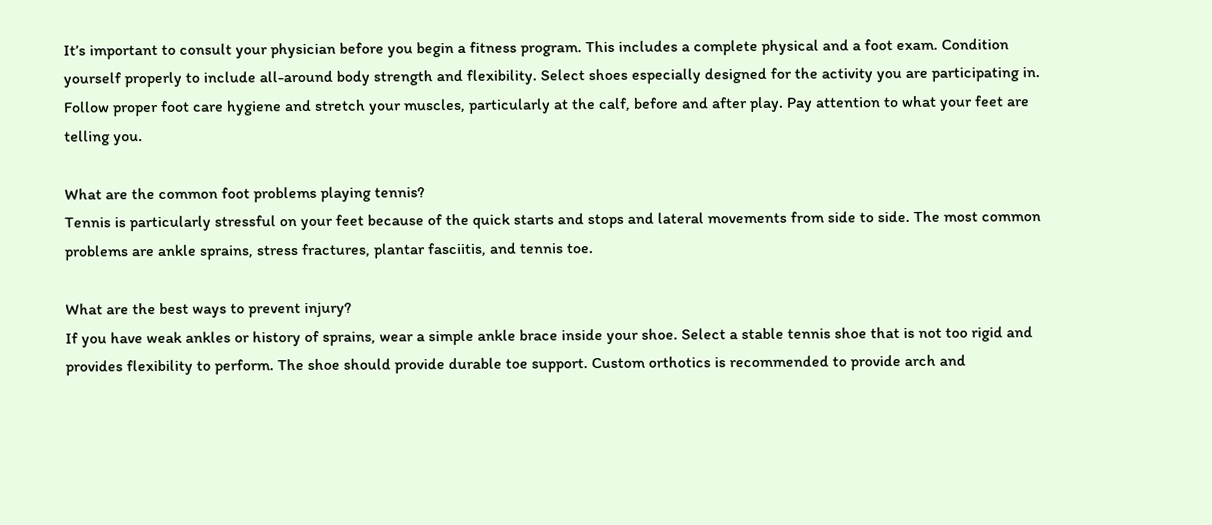It’s important to consult your physician before you begin a fitness program. This includes a complete physical and a foot exam. Condition yourself properly to include all-around body strength and flexibility. Select shoes especially designed for the activity you are participating in. Follow proper foot care hygiene and stretch your muscles, particularly at the calf, before and after play. Pay attention to what your feet are telling you.

What are the common foot problems playing tennis?
Tennis is particularly stressful on your feet because of the quick starts and stops and lateral movements from side to side. The most common problems are ankle sprains, stress fractures, plantar fasciitis, and tennis toe.

What are the best ways to prevent injury?
If you have weak ankles or history of sprains, wear a simple ankle brace inside your shoe. Select a stable tennis shoe that is not too rigid and provides flexibility to perform. The shoe should provide durable toe support. Custom orthotics is recommended to provide arch and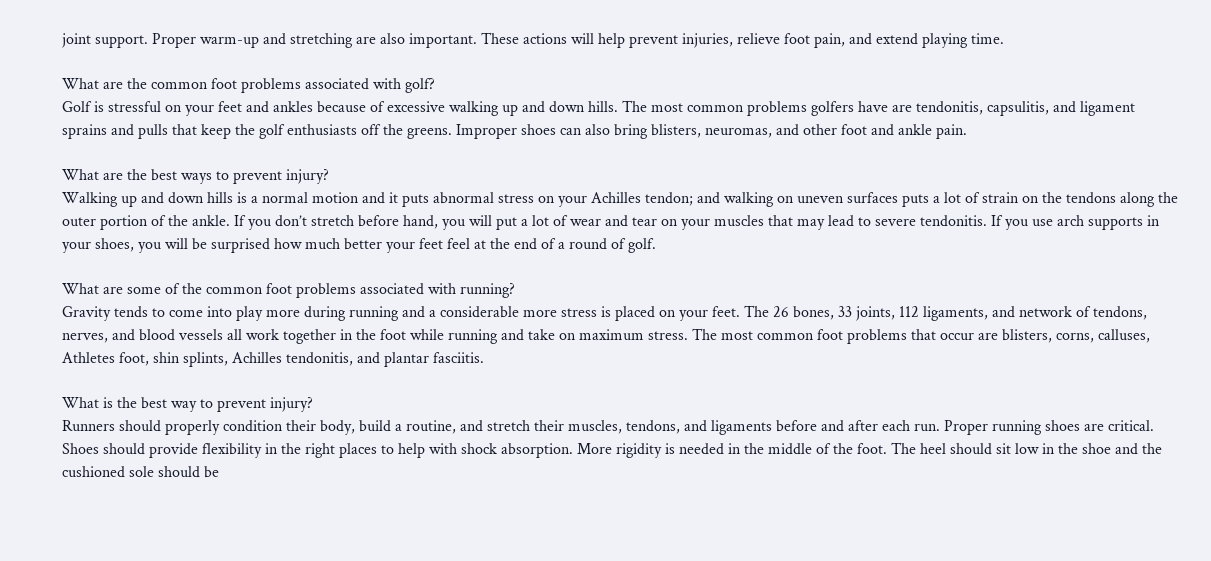joint support. Proper warm-up and stretching are also important. These actions will help prevent injuries, relieve foot pain, and extend playing time.

What are the common foot problems associated with golf?
Golf is stressful on your feet and ankles because of excessive walking up and down hills. The most common problems golfers have are tendonitis, capsulitis, and ligament sprains and pulls that keep the golf enthusiasts off the greens. Improper shoes can also bring blisters, neuromas, and other foot and ankle pain.

What are the best ways to prevent injury?
Walking up and down hills is a normal motion and it puts abnormal stress on your Achilles tendon; and walking on uneven surfaces puts a lot of strain on the tendons along the outer portion of the ankle. If you don’t stretch before hand, you will put a lot of wear and tear on your muscles that may lead to severe tendonitis. If you use arch supports in your shoes, you will be surprised how much better your feet feel at the end of a round of golf.

What are some of the common foot problems associated with running?
Gravity tends to come into play more during running and a considerable more stress is placed on your feet. The 26 bones, 33 joints, 112 ligaments, and network of tendons, nerves, and blood vessels all work together in the foot while running and take on maximum stress. The most common foot problems that occur are blisters, corns, calluses, Athletes foot, shin splints, Achilles tendonitis, and plantar fasciitis.

What is the best way to prevent injury?
Runners should properly condition their body, build a routine, and stretch their muscles, tendons, and ligaments before and after each run. Proper running shoes are critical. Shoes should provide flexibility in the right places to help with shock absorption. More rigidity is needed in the middle of the foot. The heel should sit low in the shoe and the cushioned sole should be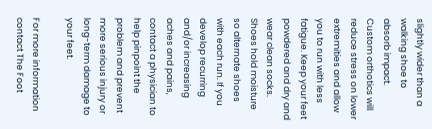slightly wider than a walking shoe to absorb impact. Custom orthotics will reduce stress on lower extremities and allow you to run with less fatigue. Keep your feet powdered and dry and wear clean socks. Shoes hold moisture so alternate shoes with each run. If you develop recurring and/or increasing aches and pains, contact a physician to help pinpoint the problem and prevent more serious injury or long-term damage to your feet.

For more information contact The Foot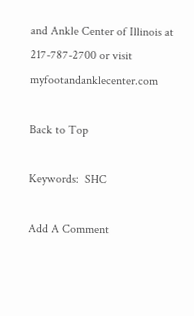and Ankle Center of Illinois at 217-787-2700 or visit myfootandanklecenter.com

Back to Top

Keywords:  SHC

Add A Comment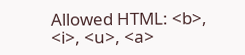Allowed HTML: <b>, <i>, <u>, <a>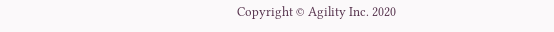Copyright © Agility Inc. 2020